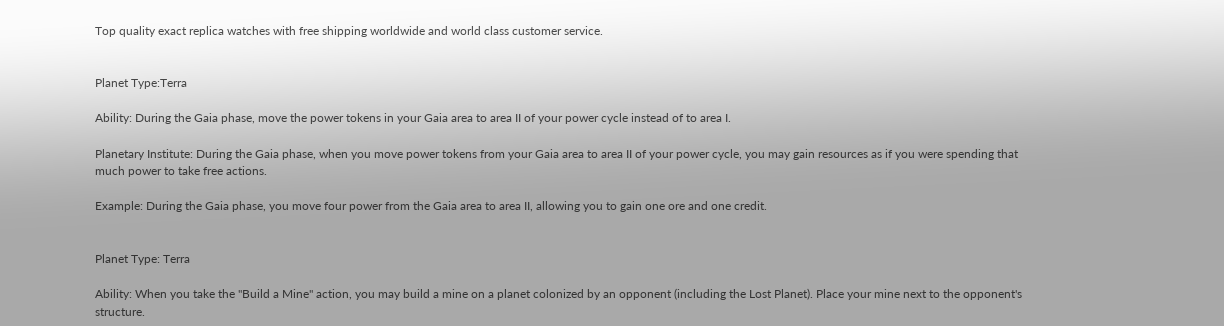Top quality exact replica watches with free shipping worldwide and world class customer service.


Planet Type:Terra

Ability: During the Gaia phase, move the power tokens in your Gaia area to area II of your power cycle instead of to area I.

Planetary Institute: During the Gaia phase, when you move power tokens from your Gaia area to area II of your power cycle, you may gain resources as if you were spending that much power to take free actions.

Example: During the Gaia phase, you move four power from the Gaia area to area II, allowing you to gain one ore and one credit.


Planet Type: Terra

Ability: When you take the "Build a Mine" action, you may build a mine on a planet colonized by an opponent (including the Lost Planet). Place your mine next to the opponent's structure.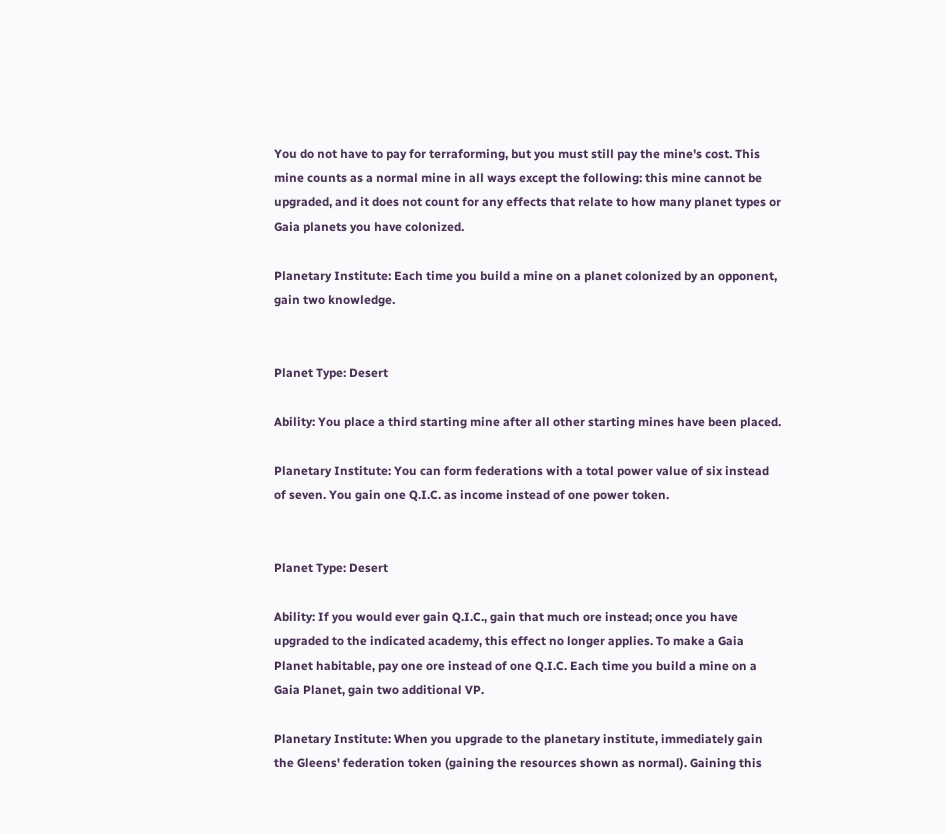You do not have to pay for terraforming, but you must still pay the mine's cost. This mine counts as a normal mine in all ways except the following: this mine cannot be upgraded, and it does not count for any effects that relate to how many planet types or Gaia planets you have colonized.

Planetary Institute: Each time you build a mine on a planet colonized by an opponent, gain two knowledge.


Planet Type: Desert

Ability: You place a third starting mine after all other starting mines have been placed.

Planetary Institute: You can form federations with a total power value of six instead of seven. You gain one Q.I.C. as income instead of one power token.


Planet Type: Desert

Ability: If you would ever gain Q.I.C., gain that much ore instead; once you have upgraded to the indicated academy, this effect no longer applies. To make a Gaia Planet habitable, pay one ore instead of one Q.I.C. Each time you build a mine on a Gaia Planet, gain two additional VP.

Planetary Institute: When you upgrade to the planetary institute, immediately gain the Gleens' federation token (gaining the resources shown as normal). Gaining this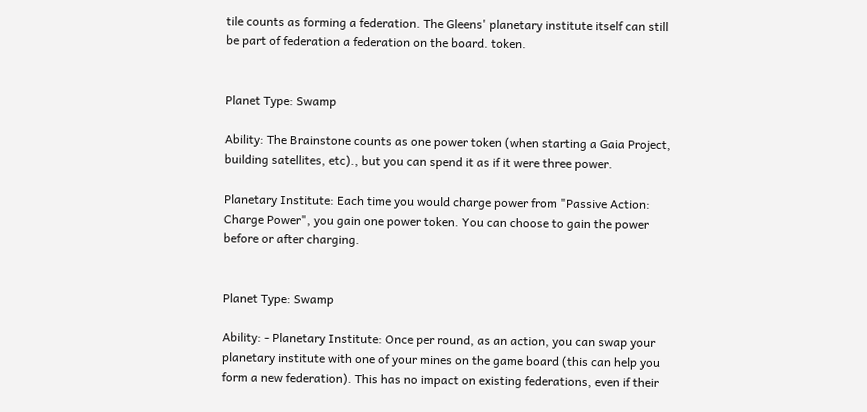tile counts as forming a federation. The Gleens' planetary institute itself can still be part of federation a federation on the board. token.


Planet Type: Swamp

Ability: The Brainstone counts as one power token (when starting a Gaia Project, building satellites, etc)., but you can spend it as if it were three power.

Planetary Institute: Each time you would charge power from "Passive Action: Charge Power", you gain one power token. You can choose to gain the power before or after charging.


Planet Type: Swamp

Ability: - Planetary Institute: Once per round, as an action, you can swap your planetary institute with one of your mines on the game board (this can help you form a new federation). This has no impact on existing federations, even if their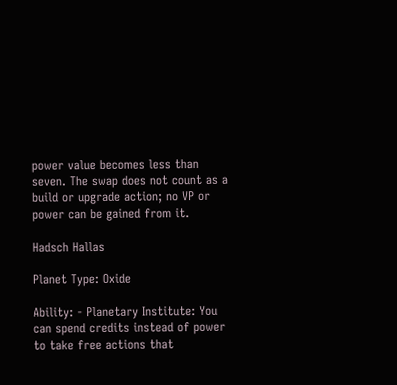power value becomes less than seven. The swap does not count as a build or upgrade action; no VP or power can be gained from it.

Hadsch Hallas

Planet Type: Oxide

Ability: - Planetary Institute: You can spend credits instead of power to take free actions that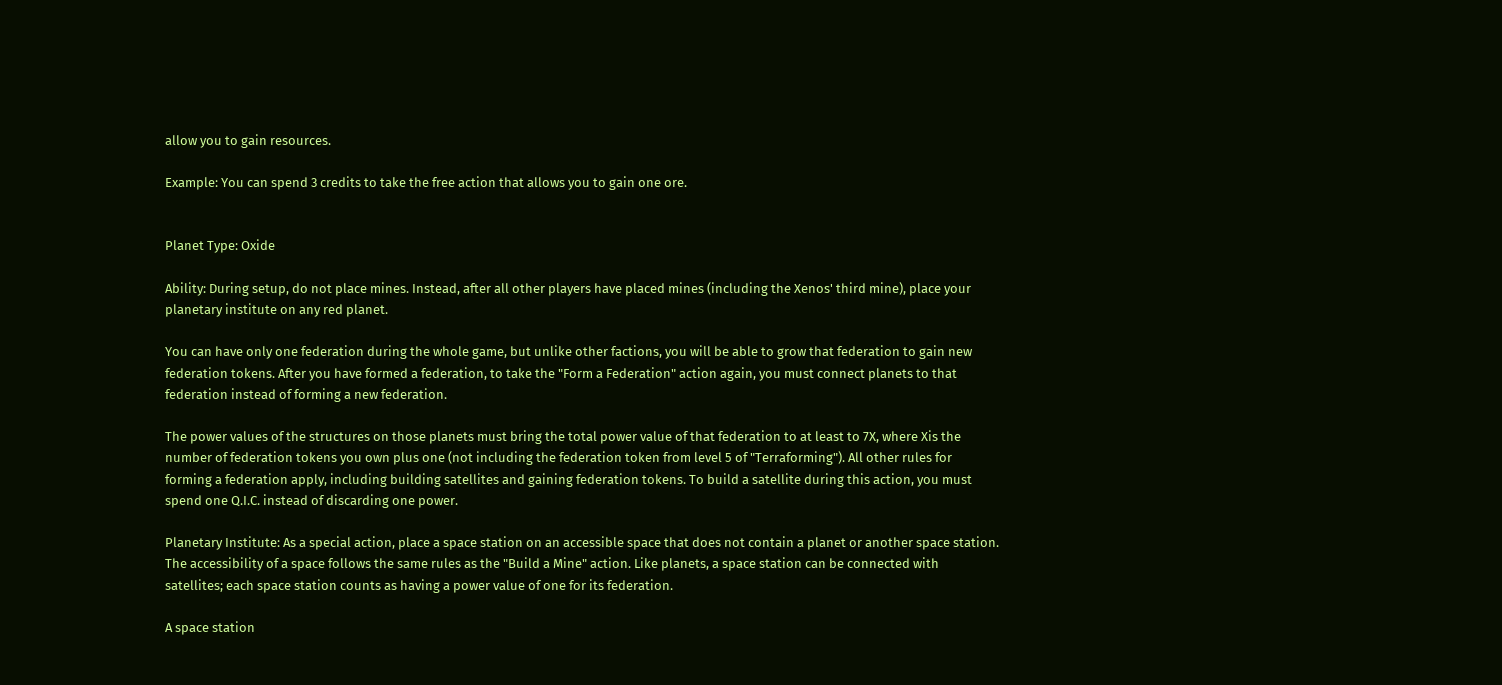allow you to gain resources.

Example: You can spend 3 credits to take the free action that allows you to gain one ore.


Planet Type: Oxide

Ability: During setup, do not place mines. Instead, after all other players have placed mines (including the Xenos' third mine), place your planetary institute on any red planet.

You can have only one federation during the whole game, but unlike other factions, you will be able to grow that federation to gain new federation tokens. After you have formed a federation, to take the "Form a Federation" action again, you must connect planets to that federation instead of forming a new federation.

The power values of the structures on those planets must bring the total power value of that federation to at least to 7X, where Xis the number of federation tokens you own plus one (not including the federation token from level 5 of "Terraforming"). All other rules for forming a federation apply, including building satellites and gaining federation tokens. To build a satellite during this action, you must spend one Q.I.C. instead of discarding one power.

Planetary Institute: As a special action, place a space station on an accessible space that does not contain a planet or another space station. The accessibility of a space follows the same rules as the "Build a Mine" action. Like planets, a space station can be connected with satellites; each space station counts as having a power value of one for its federation.

A space station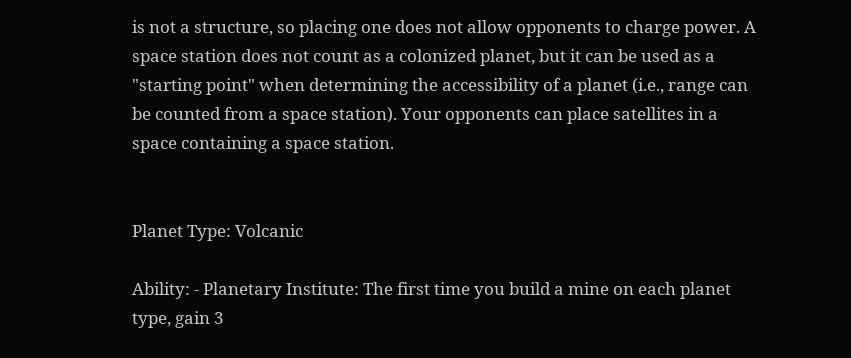is not a structure, so placing one does not allow opponents to charge power. A space station does not count as a colonized planet, but it can be used as a "starting point" when determining the accessibility of a planet (i.e., range can be counted from a space station). Your opponents can place satellites in a space containing a space station.


Planet Type: Volcanic

Ability: - Planetary Institute: The first time you build a mine on each planet type, gain 3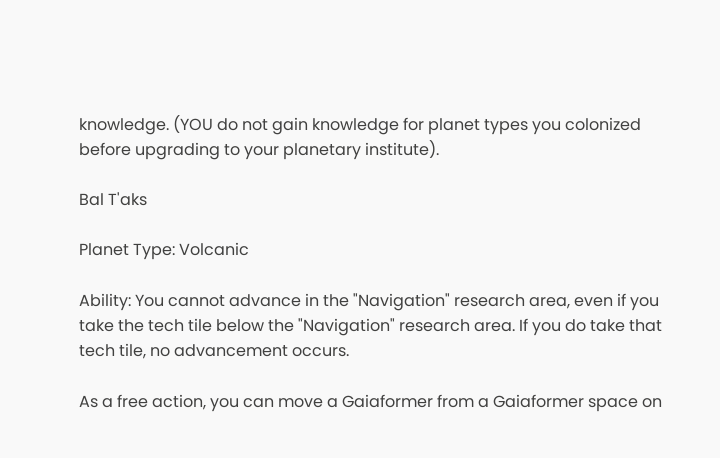knowledge. (YOU do not gain knowledge for planet types you colonized before upgrading to your planetary institute).

Bal T'aks

Planet Type: Volcanic

Ability: You cannot advance in the "Navigation" research area, even if you take the tech tile below the "Navigation" research area. If you do take that tech tile, no advancement occurs.

As a free action, you can move a Gaiaformer from a Gaiaformer space on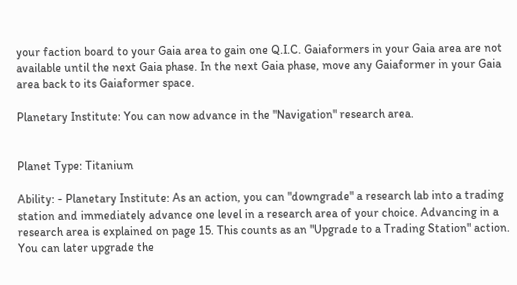your faction board to your Gaia area to gain one Q.I.C. Gaiaformers in your Gaia area are not available until the next Gaia phase. In the next Gaia phase, move any Gaiaformer in your Gaia area back to its Gaiaformer space.

Planetary Institute: You can now advance in the "Navigation" research area.


Planet Type: Titanium

Ability: - Planetary Institute: As an action, you can "downgrade" a research lab into a trading station and immediately advance one level in a research area of your choice. Advancing in a research area is explained on page 15. This counts as an "Upgrade to a Trading Station" action. You can later upgrade the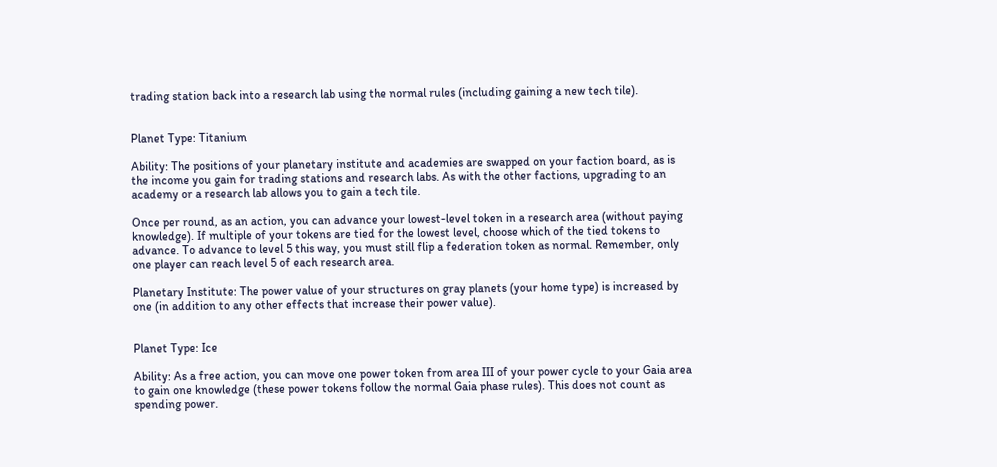trading station back into a research lab using the normal rules (including gaining a new tech tile).


Planet Type: Titanium

Ability: The positions of your planetary institute and academies are swapped on your faction board, as is the income you gain for trading stations and research labs. As with the other factions, upgrading to an academy or a research lab allows you to gain a tech tile.

Once per round, as an action, you can advance your lowest-level token in a research area (without paying knowledge). If multiple of your tokens are tied for the lowest level, choose which of the tied tokens to advance. To advance to level 5 this way, you must still flip a federation token as normal. Remember, only one player can reach level 5 of each research area.

Planetary Institute: The power value of your structures on gray planets (your home type) is increased by one (in addition to any other effects that increase their power value).


Planet Type: Ice

Ability: As a free action, you can move one power token from area III of your power cycle to your Gaia area to gain one knowledge (these power tokens follow the normal Gaia phase rules). This does not count as spending power.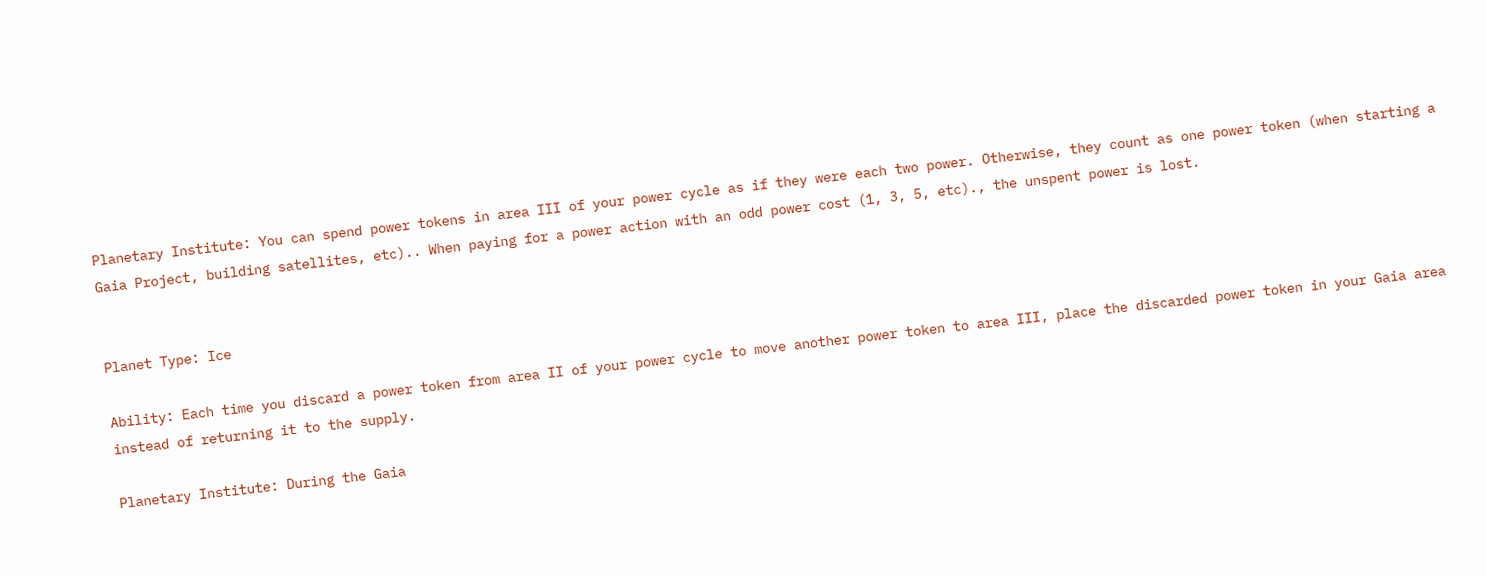Planetary Institute: You can spend power tokens in area III of your power cycle as if they were each two power. Otherwise, they count as one power token (when starting a Gaia Project, building satellites, etc).. When paying for a power action with an odd power cost (1, 3, 5, etc)., the unspent power is lost.


Planet Type: Ice

Ability: Each time you discard a power token from area II of your power cycle to move another power token to area III, place the discarded power token in your Gaia area instead of returning it to the supply.

Planetary Institute: During the Gaia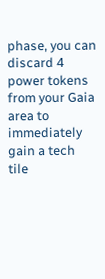phase, you can discard 4 power tokens from your Gaia area to immediately gain a tech tile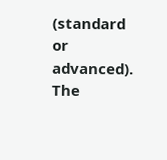(standard or advanced). The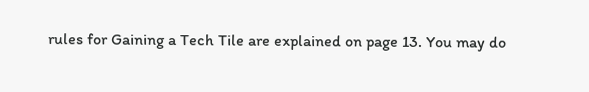rules for Gaining a Tech Tile are explained on page 13. You may do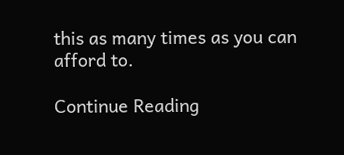this as many times as you can afford to.

Continue Reading